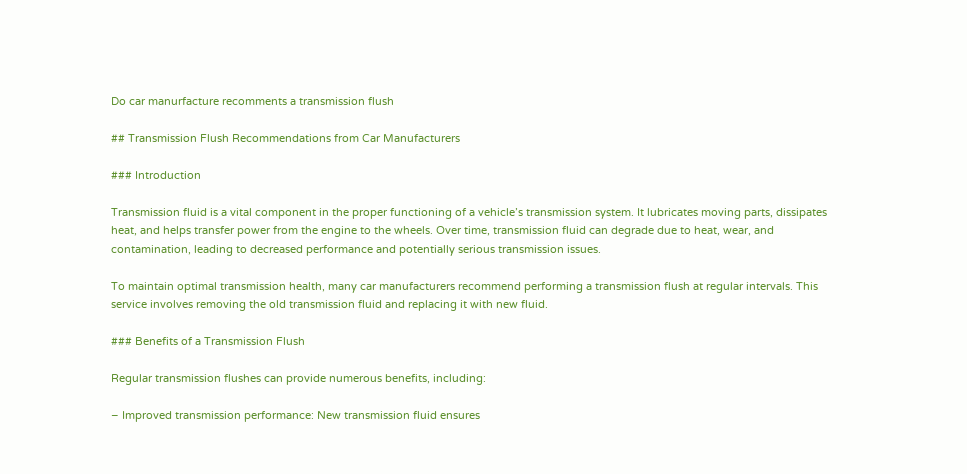Do car manurfacture recomments a transmission flush

## Transmission Flush Recommendations from Car Manufacturers

### Introduction

Transmission fluid is a vital component in the proper functioning of a vehicle’s transmission system. It lubricates moving parts, dissipates heat, and helps transfer power from the engine to the wheels. Over time, transmission fluid can degrade due to heat, wear, and contamination, leading to decreased performance and potentially serious transmission issues.

To maintain optimal transmission health, many car manufacturers recommend performing a transmission flush at regular intervals. This service involves removing the old transmission fluid and replacing it with new fluid.

### Benefits of a Transmission Flush

Regular transmission flushes can provide numerous benefits, including:

– Improved transmission performance: New transmission fluid ensures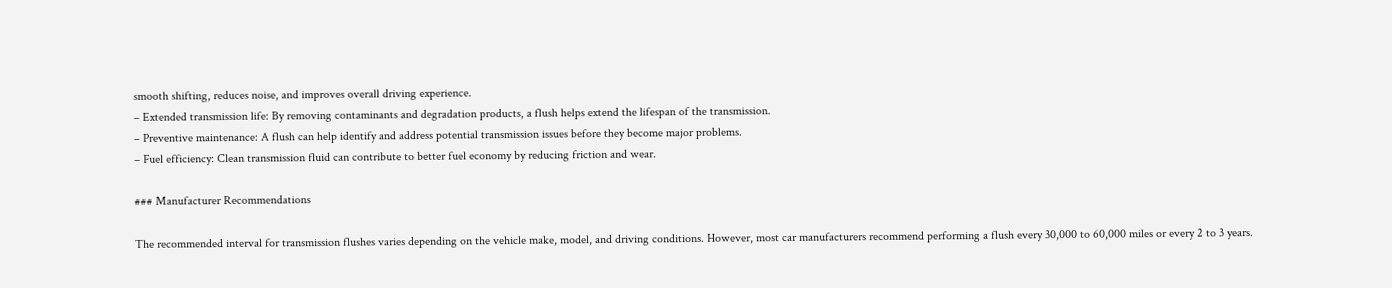smooth shifting, reduces noise, and improves overall driving experience.
– Extended transmission life: By removing contaminants and degradation products, a flush helps extend the lifespan of the transmission.
– Preventive maintenance: A flush can help identify and address potential transmission issues before they become major problems.
– Fuel efficiency: Clean transmission fluid can contribute to better fuel economy by reducing friction and wear.

### Manufacturer Recommendations

The recommended interval for transmission flushes varies depending on the vehicle make, model, and driving conditions. However, most car manufacturers recommend performing a flush every 30,000 to 60,000 miles or every 2 to 3 years.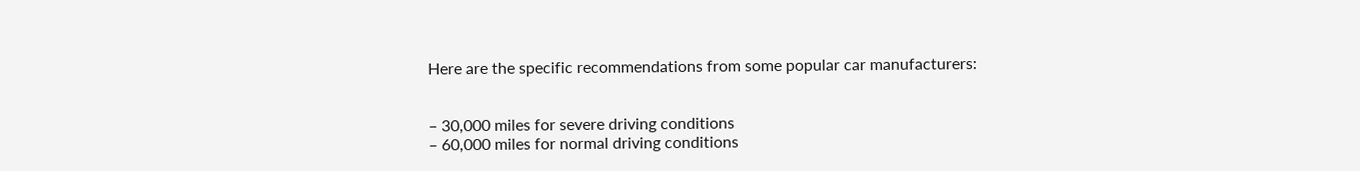Here are the specific recommendations from some popular car manufacturers:


– 30,000 miles for severe driving conditions
– 60,000 miles for normal driving conditions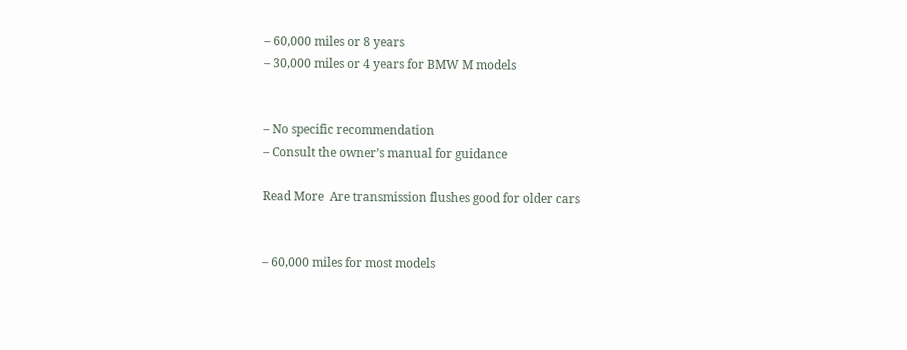– 60,000 miles or 8 years
– 30,000 miles or 4 years for BMW M models


– No specific recommendation
– Consult the owner’s manual for guidance

Read More  Are transmission flushes good for older cars


– 60,000 miles for most models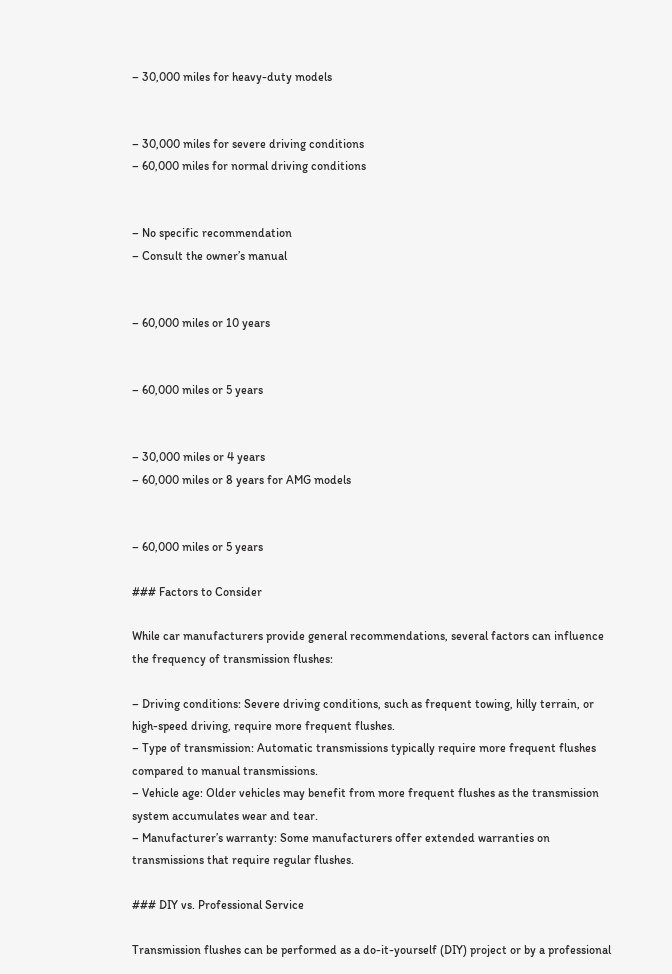– 30,000 miles for heavy-duty models


– 30,000 miles for severe driving conditions
– 60,000 miles for normal driving conditions


– No specific recommendation
– Consult the owner’s manual


– 60,000 miles or 10 years


– 60,000 miles or 5 years


– 30,000 miles or 4 years
– 60,000 miles or 8 years for AMG models


– 60,000 miles or 5 years

### Factors to Consider

While car manufacturers provide general recommendations, several factors can influence the frequency of transmission flushes:

– Driving conditions: Severe driving conditions, such as frequent towing, hilly terrain, or high-speed driving, require more frequent flushes.
– Type of transmission: Automatic transmissions typically require more frequent flushes compared to manual transmissions.
– Vehicle age: Older vehicles may benefit from more frequent flushes as the transmission system accumulates wear and tear.
– Manufacturer’s warranty: Some manufacturers offer extended warranties on transmissions that require regular flushes.

### DIY vs. Professional Service

Transmission flushes can be performed as a do-it-yourself (DIY) project or by a professional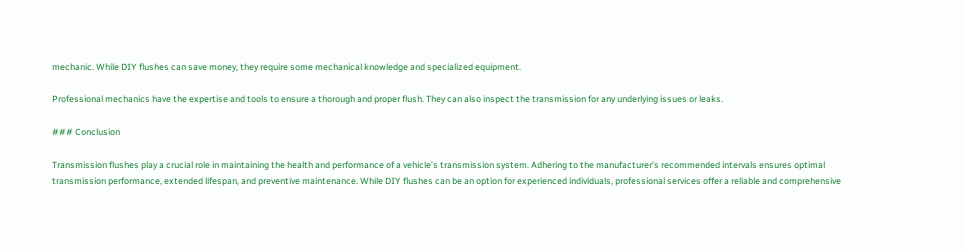mechanic. While DIY flushes can save money, they require some mechanical knowledge and specialized equipment.

Professional mechanics have the expertise and tools to ensure a thorough and proper flush. They can also inspect the transmission for any underlying issues or leaks.

### Conclusion

Transmission flushes play a crucial role in maintaining the health and performance of a vehicle’s transmission system. Adhering to the manufacturer’s recommended intervals ensures optimal transmission performance, extended lifespan, and preventive maintenance. While DIY flushes can be an option for experienced individuals, professional services offer a reliable and comprehensive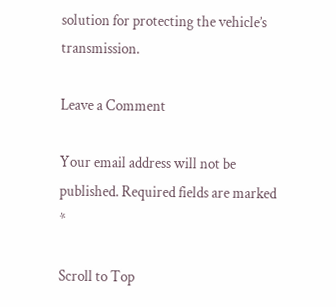solution for protecting the vehicle’s transmission.

Leave a Comment

Your email address will not be published. Required fields are marked *

Scroll to Top